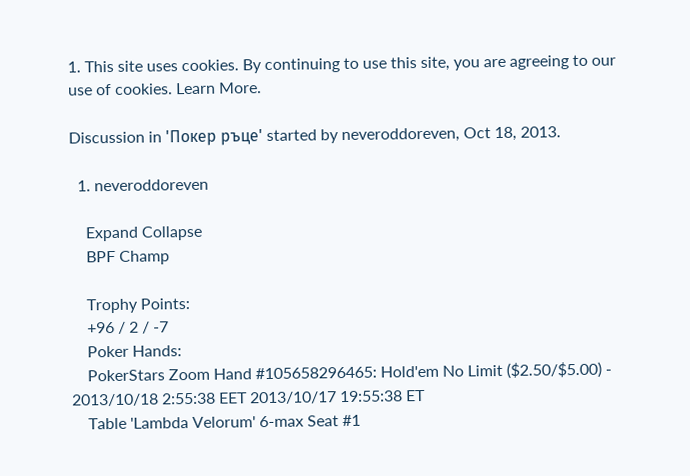1. This site uses cookies. By continuing to use this site, you are agreeing to our use of cookies. Learn More.

Discussion in 'Покер ръце' started by neveroddoreven, Oct 18, 2013.

  1. neveroddoreven

    Expand Collapse
    BPF Champ

    Trophy Points:
    +96 / 2 / -7
    Poker Hands:
    PokerStars Zoom Hand #105658296465: Hold'em No Limit ($2.50/$5.00) - 2013/10/18 2:55:38 EET 2013/10/17 19:55:38 ET
    Table 'Lambda Velorum' 6-max Seat #1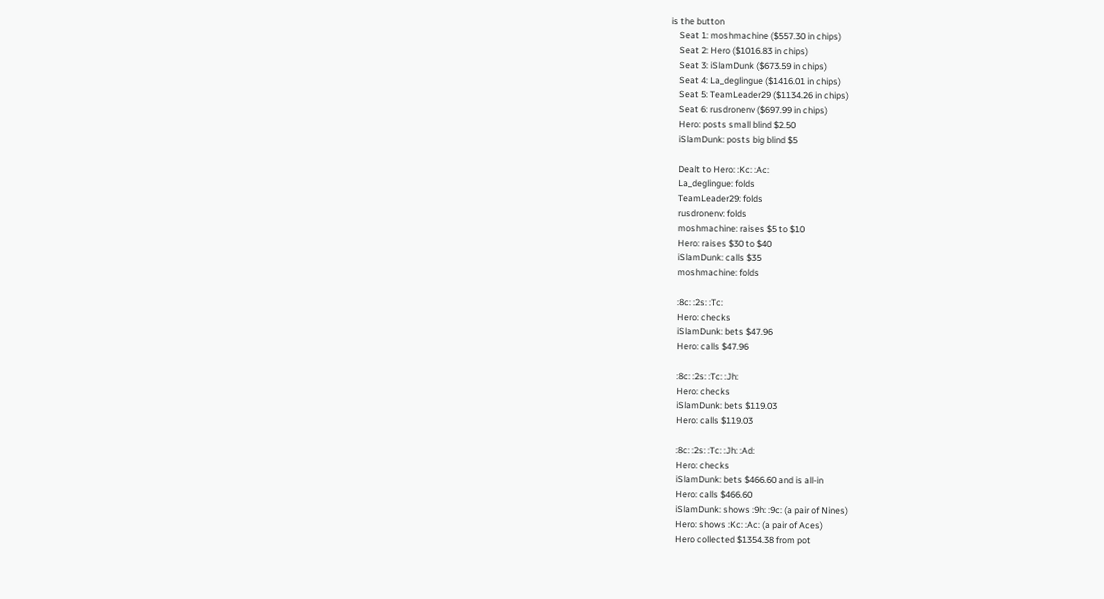is the button
    Seat 1: moshmachine ($557.30 in chips)
    Seat 2: Hero ($1016.83 in chips)
    Seat 3: iSlamDunk ($673.59 in chips)
    Seat 4: La_deglingue ($1416.01 in chips)
    Seat 5: TeamLeader29 ($1134.26 in chips)
    Seat 6: rusdronenv ($697.99 in chips)
    Hero: posts small blind $2.50
    iSlamDunk: posts big blind $5

    Dealt to Hero: :Kc: :Ac:
    La_deglingue: folds
    TeamLeader29: folds
    rusdronenv: folds
    moshmachine: raises $5 to $10
    Hero: raises $30 to $40
    iSlamDunk: calls $35
    moshmachine: folds

    :8c: :2s: :Tc:
    Hero: checks
    iSlamDunk: bets $47.96
    Hero: calls $47.96

    :8c: :2s: :Tc: :Jh:
    Hero: checks
    iSlamDunk: bets $119.03
    Hero: calls $119.03

    :8c: :2s: :Tc: :Jh: :Ad:
    Hero: checks
    iSlamDunk: bets $466.60 and is all-in
    Hero: calls $466.60
    iSlamDunk: shows :9h: :9c: (a pair of Nines)
    Hero: shows :Kc: :Ac: (a pair of Aces)
    Hero collected $1354.38 from pot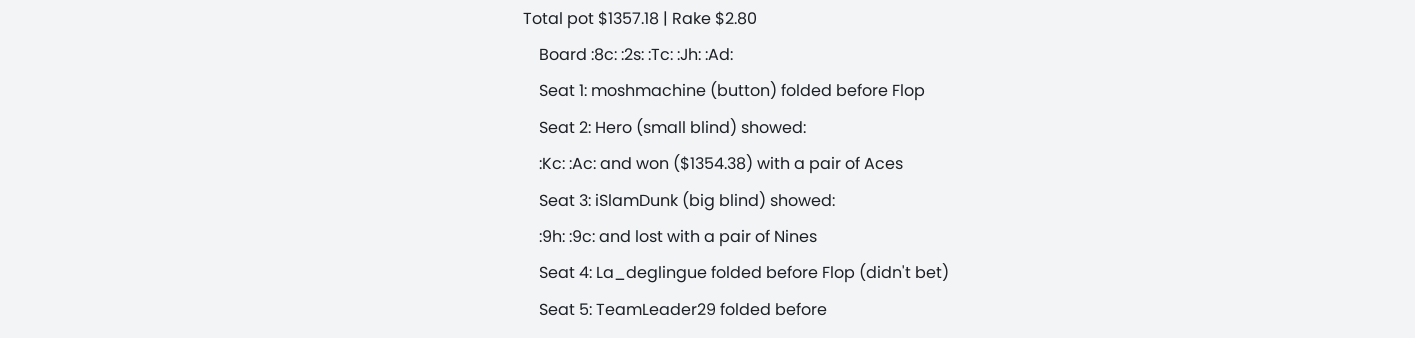Total pot $1357.18 | Rake $2.80
    Board :8c: :2s: :Tc: :Jh: :Ad:
    Seat 1: moshmachine (button) folded before Flop
    Seat 2: Hero (small blind) showed:
    :Kc: :Ac: and won ($1354.38) with a pair of Aces
    Seat 3: iSlamDunk (big blind) showed:
    :9h: :9c: and lost with a pair of Nines
    Seat 4: La_deglingue folded before Flop (didn't bet)
    Seat 5: TeamLeader29 folded before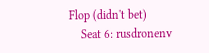Flop (didn't bet)
    Seat 6: rusdronenv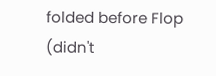folded before Flop (didn't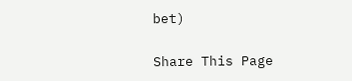bet)

Share This Page